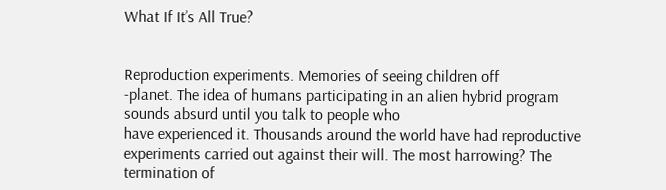What If It’s All True?


Reproduction experiments. Memories of seeing children off
-planet. The idea of humans participating in an alien hybrid program
sounds absurd until you talk to people who
have experienced it. Thousands around the world have had reproductive
experiments carried out against their will. The most harrowing? The
termination of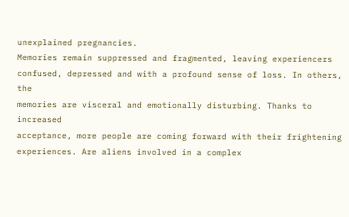unexplained pregnancies.
Memories remain suppressed and fragmented, leaving experiencers
confused, depressed and with a profound sense of loss. In others, the
memories are visceral and emotionally disturbing. Thanks to increased
acceptance, more people are coming forward with their frightening
experiences. Are aliens involved in a complex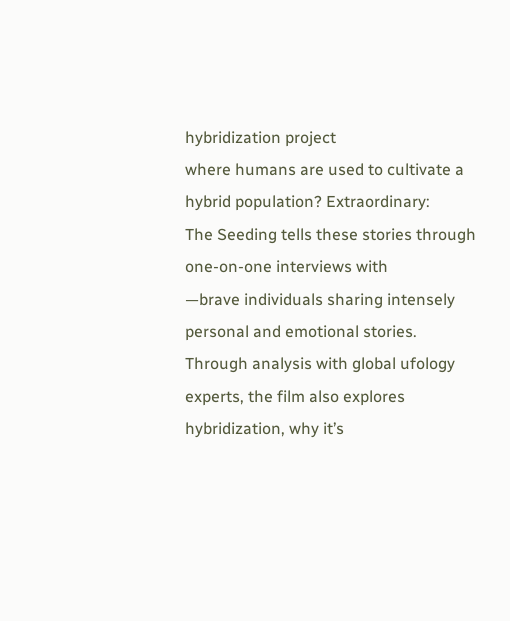hybridization project
where humans are used to cultivate a hybrid population? Extraordinary:
The Seeding tells these stories through one-on-one interviews with
—brave individuals sharing intensely personal and emotional stories.
Through analysis with global ufology experts, the film also explores
hybridization, why it’s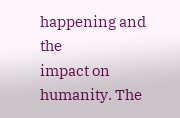happening and the
impact on humanity. The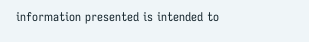information presented is intended to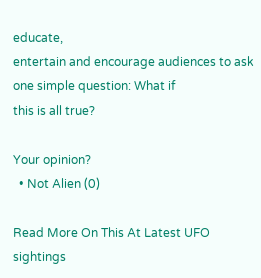educate,
entertain and encourage audiences to ask one simple question: What if
this is all true?

Your opinion?
  • Not Alien (0)

Read More On This At Latest UFO sightings